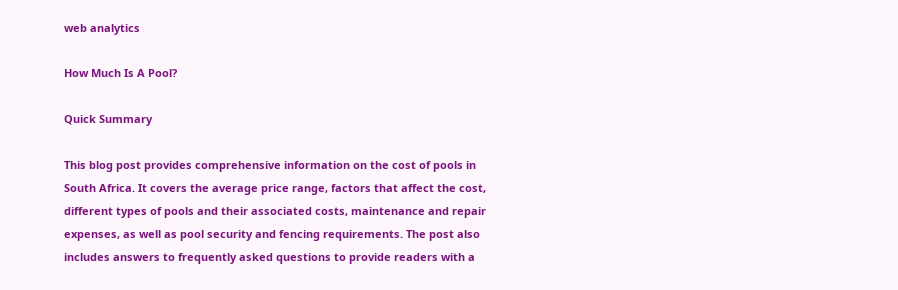web analytics

How Much Is A Pool?

Quick Summary

This blog post provides comprehensive information on the cost of pools in South Africa. It covers the average price range, factors that affect the cost, different types of pools and their associated costs, maintenance and repair expenses, as well as pool security and fencing requirements. The post also includes answers to frequently asked questions to provide readers with a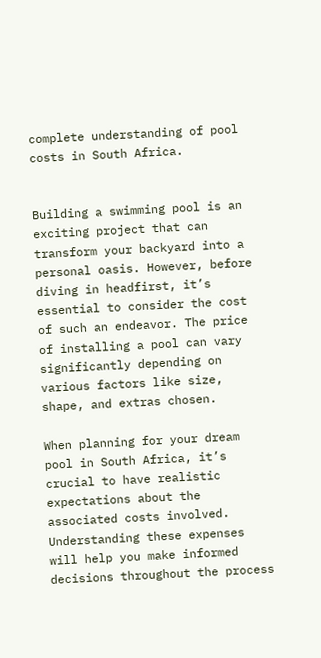complete understanding of pool costs in South Africa.


Building a swimming pool is an exciting project that can transform your backyard into a personal oasis. However, before diving in headfirst, it’s essential to consider the cost of such an endeavor. The price of installing a pool can vary significantly depending on various factors like size, shape, and extras chosen.

When planning for your dream pool in South Africa, it’s crucial to have realistic expectations about the associated costs involved. Understanding these expenses will help you make informed decisions throughout the process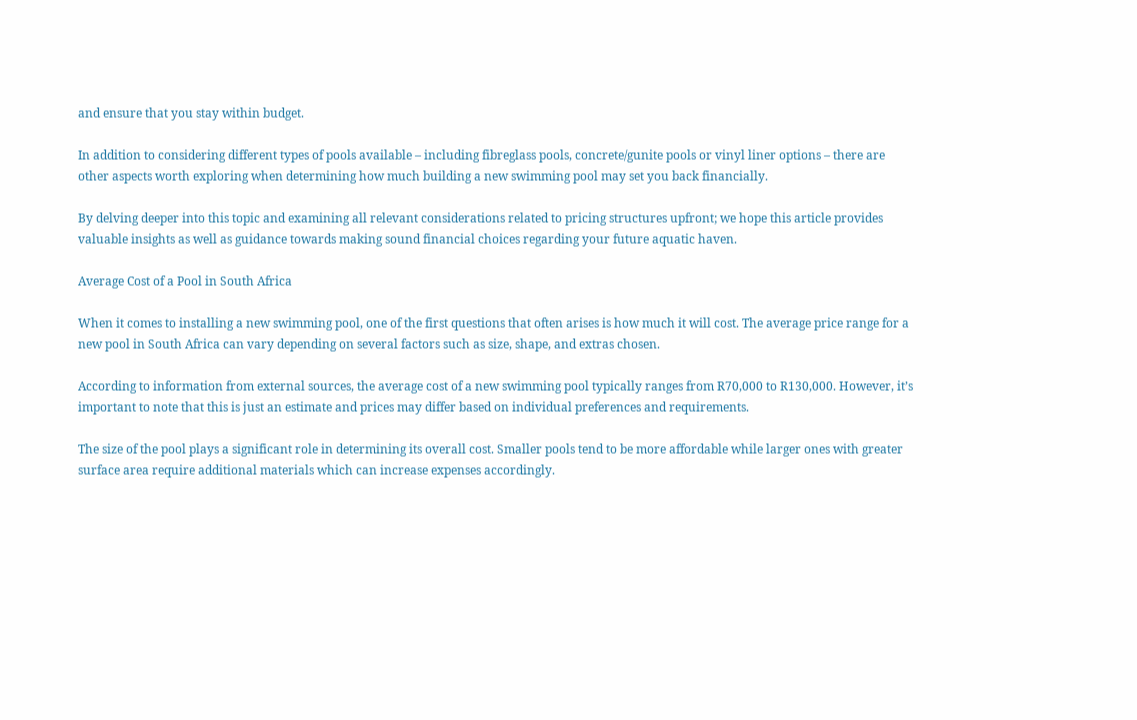and ensure that you stay within budget.

In addition to considering different types of pools available – including fibreglass pools, concrete/gunite pools or vinyl liner options – there are other aspects worth exploring when determining how much building a new swimming pool may set you back financially.

By delving deeper into this topic and examining all relevant considerations related to pricing structures upfront; we hope this article provides valuable insights as well as guidance towards making sound financial choices regarding your future aquatic haven.

Average Cost of a Pool in South Africa

When it comes to installing a new swimming pool, one of the first questions that often arises is how much it will cost. The average price range for a new pool in South Africa can vary depending on several factors such as size, shape, and extras chosen.

According to information from external sources, the average cost of a new swimming pool typically ranges from R70,000 to R130,000. However, it’s important to note that this is just an estimate and prices may differ based on individual preferences and requirements.

The size of the pool plays a significant role in determining its overall cost. Smaller pools tend to be more affordable while larger ones with greater surface area require additional materials which can increase expenses accordingly.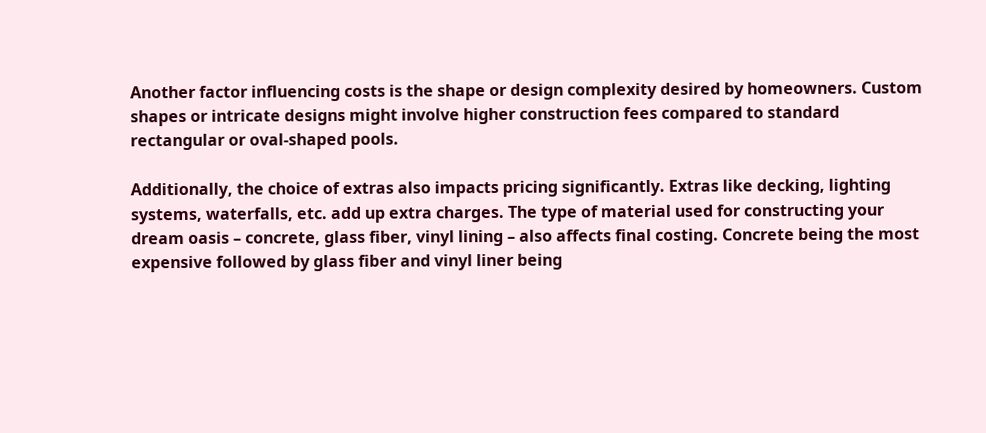Another factor influencing costs is the shape or design complexity desired by homeowners. Custom shapes or intricate designs might involve higher construction fees compared to standard rectangular or oval-shaped pools.

Additionally, the choice of extras also impacts pricing significantly. Extras like decking, lighting systems, waterfalls, etc. add up extra charges. The type of material used for constructing your dream oasis – concrete, glass fiber, vinyl lining – also affects final costing. Concrete being the most expensive followed by glass fiber and vinyl liner being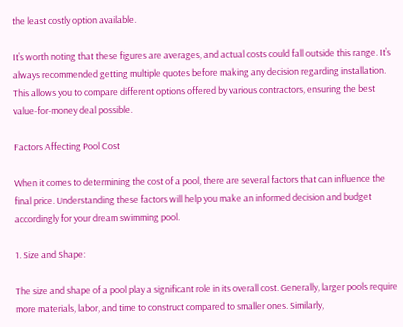the least costly option available.

It’s worth noting that these figures are averages, and actual costs could fall outside this range. It’s always recommended getting multiple quotes before making any decision regarding installation. This allows you to compare different options offered by various contractors, ensuring the best value-for-money deal possible.

Factors Affecting Pool Cost

When it comes to determining the cost of a pool, there are several factors that can influence the final price. Understanding these factors will help you make an informed decision and budget accordingly for your dream swimming pool.

1. Size and Shape:

The size and shape of a pool play a significant role in its overall cost. Generally, larger pools require more materials, labor, and time to construct compared to smaller ones. Similarly,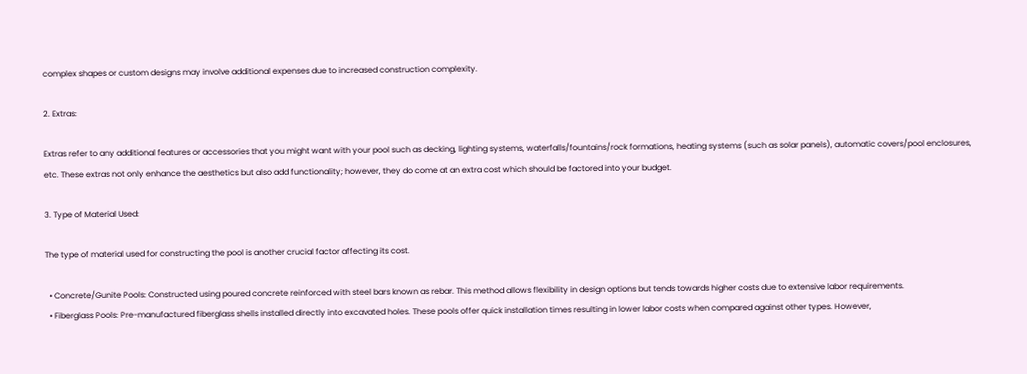complex shapes or custom designs may involve additional expenses due to increased construction complexity.

2. Extras:

Extras refer to any additional features or accessories that you might want with your pool such as decking, lighting systems, waterfalls/fountains/rock formations, heating systems (such as solar panels), automatic covers/pool enclosures, etc. These extras not only enhance the aesthetics but also add functionality; however, they do come at an extra cost which should be factored into your budget.

3. Type of Material Used:

The type of material used for constructing the pool is another crucial factor affecting its cost.

  • Concrete/Gunite Pools: Constructed using poured concrete reinforced with steel bars known as rebar. This method allows flexibility in design options but tends towards higher costs due to extensive labor requirements.
  • Fiberglass Pools: Pre-manufactured fiberglass shells installed directly into excavated holes. These pools offer quick installation times resulting in lower labor costs when compared against other types. However,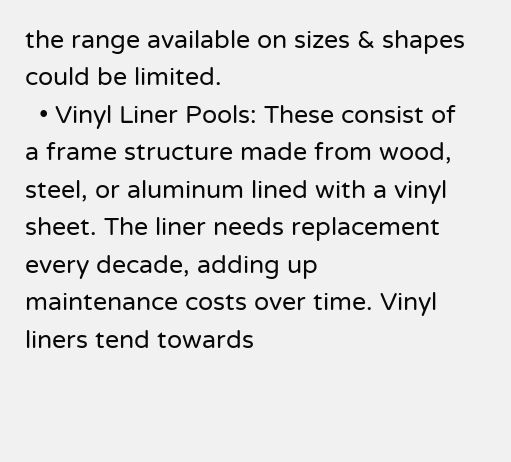the range available on sizes & shapes could be limited.
  • Vinyl Liner Pools: These consist of a frame structure made from wood, steel, or aluminum lined with a vinyl sheet. The liner needs replacement every decade, adding up maintenance costs over time. Vinyl liners tend towards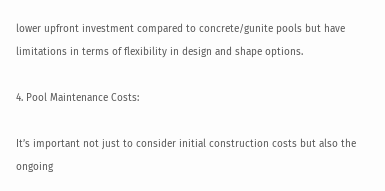lower upfront investment compared to concrete/gunite pools but have limitations in terms of flexibility in design and shape options.

4. Pool Maintenance Costs:

It’s important not just to consider initial construction costs but also the ongoing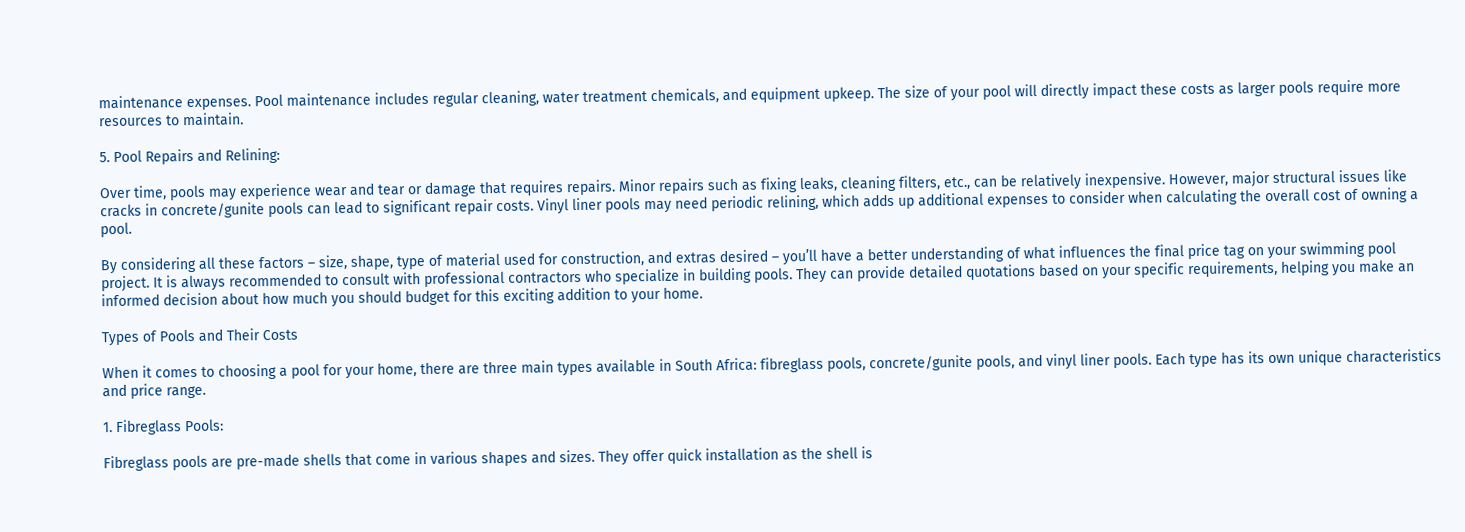maintenance expenses. Pool maintenance includes regular cleaning, water treatment chemicals, and equipment upkeep. The size of your pool will directly impact these costs as larger pools require more resources to maintain.

5. Pool Repairs and Relining:

Over time, pools may experience wear and tear or damage that requires repairs. Minor repairs such as fixing leaks, cleaning filters, etc., can be relatively inexpensive. However, major structural issues like cracks in concrete/gunite pools can lead to significant repair costs. Vinyl liner pools may need periodic relining, which adds up additional expenses to consider when calculating the overall cost of owning a pool.

By considering all these factors – size, shape, type of material used for construction, and extras desired – you’ll have a better understanding of what influences the final price tag on your swimming pool project. It is always recommended to consult with professional contractors who specialize in building pools. They can provide detailed quotations based on your specific requirements, helping you make an informed decision about how much you should budget for this exciting addition to your home.

Types of Pools and Their Costs

When it comes to choosing a pool for your home, there are three main types available in South Africa: fibreglass pools, concrete/gunite pools, and vinyl liner pools. Each type has its own unique characteristics and price range.

1. Fibreglass Pools:

Fibreglass pools are pre-made shells that come in various shapes and sizes. They offer quick installation as the shell is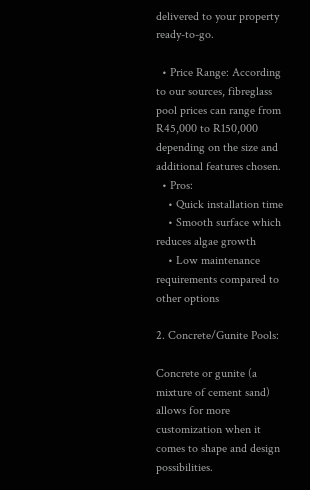delivered to your property ready-to-go.

  • Price Range: According to our sources, fibreglass pool prices can range from R45,000 to R150,000 depending on the size and additional features chosen.
  • Pros:
    • Quick installation time
    • Smooth surface which reduces algae growth
    • Low maintenance requirements compared to other options

2. Concrete/Gunite Pools:

Concrete or gunite (a mixture of cement sand) allows for more customization when it comes to shape and design possibilities.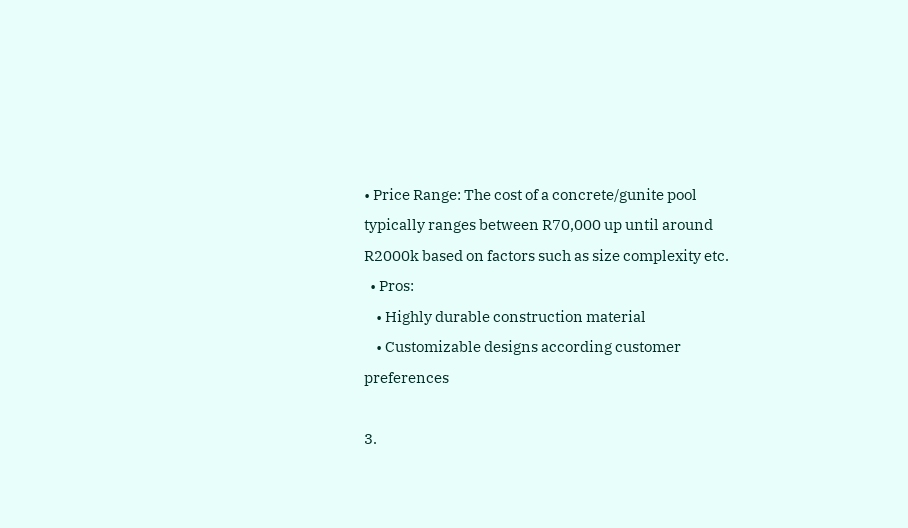• Price Range: The cost of a concrete/gunite pool typically ranges between R70,000 up until around R2000k based on factors such as size complexity etc.
  • Pros:
    • Highly durable construction material
    • Customizable designs according customer preferences

3.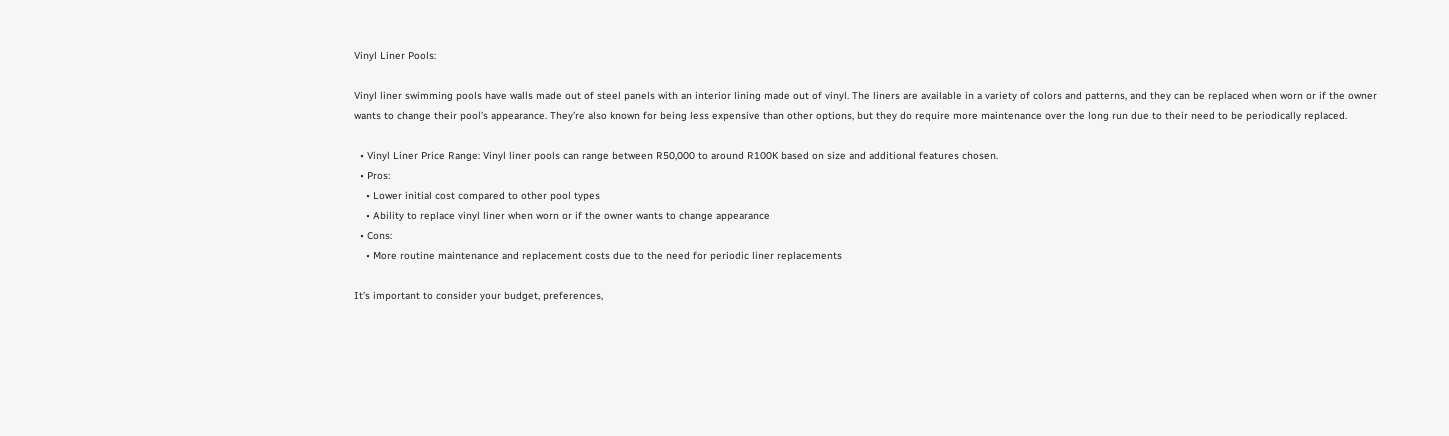Vinyl Liner Pools:

Vinyl liner swimming pools have walls made out of steel panels with an interior lining made out of vinyl. The liners are available in a variety of colors and patterns, and they can be replaced when worn or if the owner wants to change their pool’s appearance. They’re also known for being less expensive than other options, but they do require more maintenance over the long run due to their need to be periodically replaced.

  • Vinyl Liner Price Range: Vinyl liner pools can range between R50,000 to around R100K based on size and additional features chosen.
  • Pros:
    • Lower initial cost compared to other pool types
    • Ability to replace vinyl liner when worn or if the owner wants to change appearance
  • Cons:
    • More routine maintenance and replacement costs due to the need for periodic liner replacements

It’s important to consider your budget, preferences,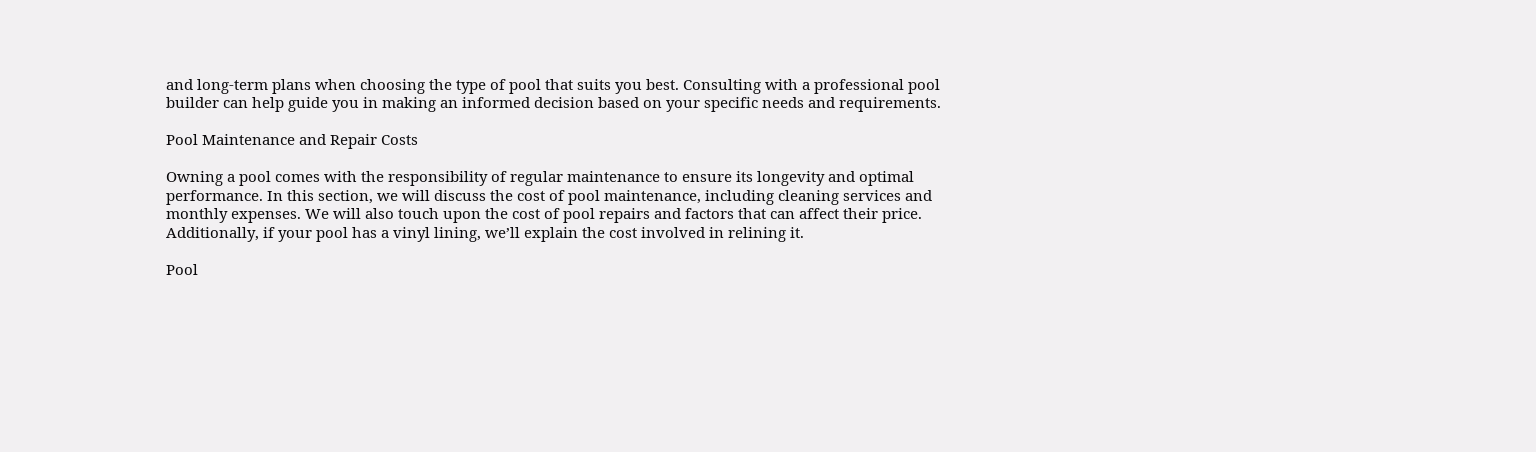and long-term plans when choosing the type of pool that suits you best. Consulting with a professional pool builder can help guide you in making an informed decision based on your specific needs and requirements.

Pool Maintenance and Repair Costs

Owning a pool comes with the responsibility of regular maintenance to ensure its longevity and optimal performance. In this section, we will discuss the cost of pool maintenance, including cleaning services and monthly expenses. We will also touch upon the cost of pool repairs and factors that can affect their price. Additionally, if your pool has a vinyl lining, we’ll explain the cost involved in relining it.

Pool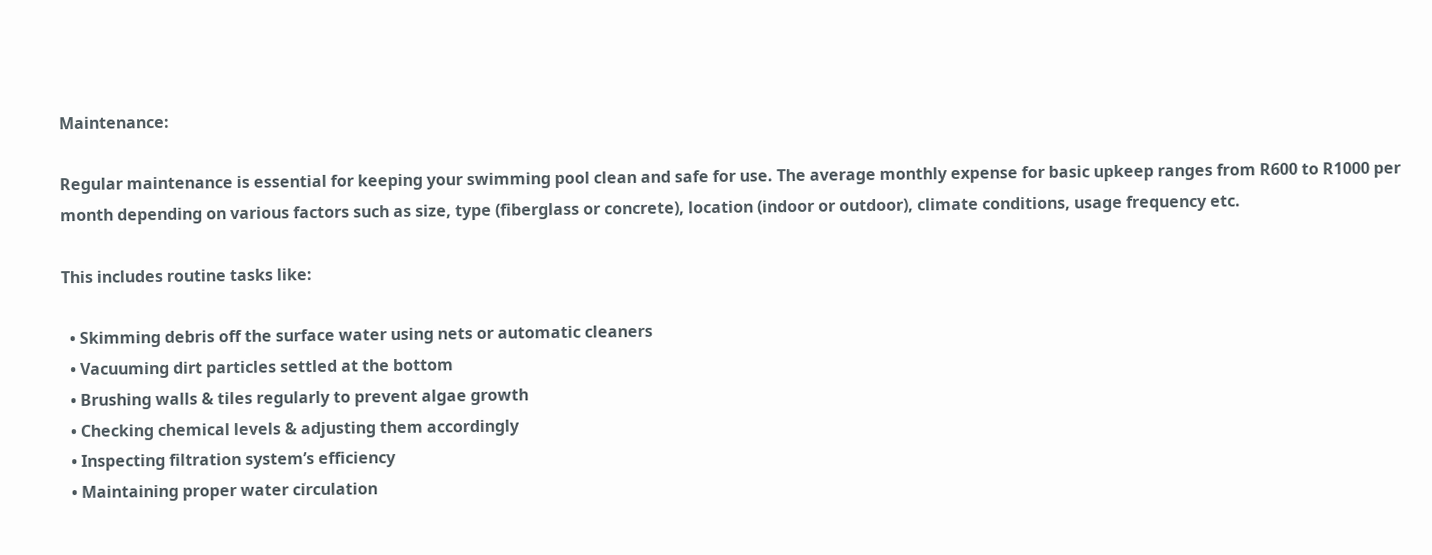Maintenance:

Regular maintenance is essential for keeping your swimming pool clean and safe for use. The average monthly expense for basic upkeep ranges from R600 to R1000 per month depending on various factors such as size, type (fiberglass or concrete), location (indoor or outdoor), climate conditions, usage frequency etc.

This includes routine tasks like:

  • Skimming debris off the surface water using nets or automatic cleaners
  • Vacuuming dirt particles settled at the bottom
  • Brushing walls & tiles regularly to prevent algae growth
  • Checking chemical levels & adjusting them accordingly
  • Inspecting filtration system’s efficiency
  • Maintaining proper water circulation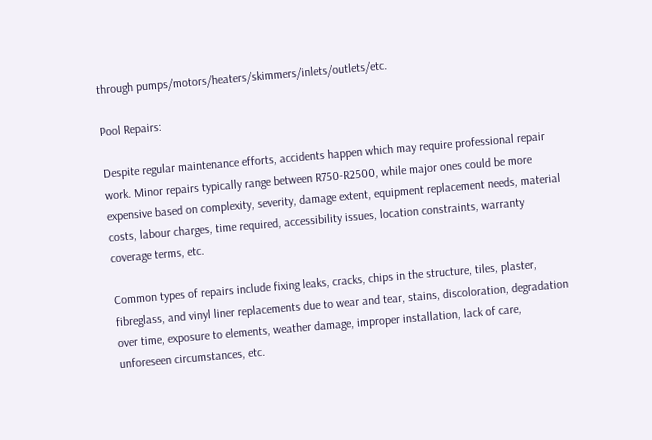through pumps/motors/heaters/skimmers/inlets/outlets/etc.

Pool Repairs:

Despite regular maintenance efforts, accidents happen which may require professional repair work. Minor repairs typically range between R750-R2500, while major ones could be more expensive based on complexity, severity, damage extent, equipment replacement needs, material costs, labour charges, time required, accessibility issues, location constraints, warranty coverage terms, etc.

Common types of repairs include fixing leaks, cracks, chips in the structure, tiles, plaster, fibreglass, and vinyl liner replacements due to wear and tear, stains, discoloration, degradation over time, exposure to elements, weather damage, improper installation, lack of care, unforeseen circumstances, etc.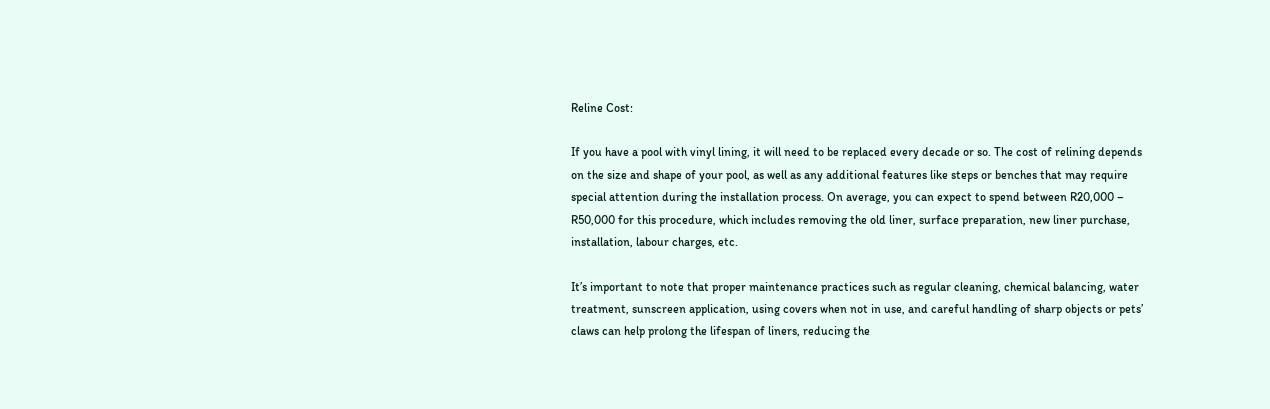Reline Cost:

If you have a pool with vinyl lining, it will need to be replaced every decade or so. The cost of relining depends on the size and shape of your pool, as well as any additional features like steps or benches that may require special attention during the installation process. On average, you can expect to spend between R20,000 – R50,000 for this procedure, which includes removing the old liner, surface preparation, new liner purchase, installation, labour charges, etc.

It’s important to note that proper maintenance practices such as regular cleaning, chemical balancing, water treatment, sunscreen application, using covers when not in use, and careful handling of sharp objects or pets’ claws can help prolong the lifespan of liners, reducing the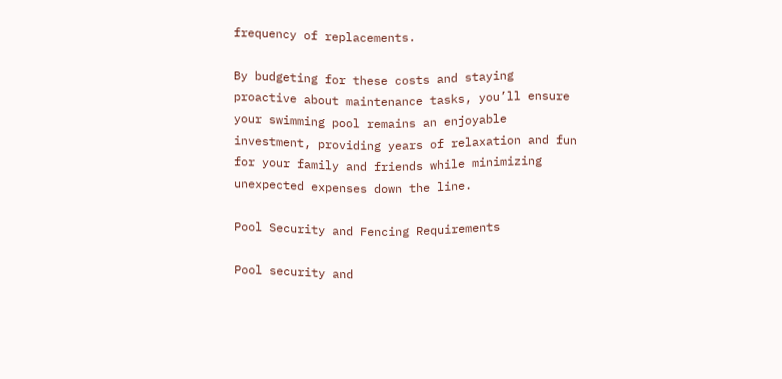frequency of replacements.

By budgeting for these costs and staying proactive about maintenance tasks, you’ll ensure your swimming pool remains an enjoyable investment, providing years of relaxation and fun for your family and friends while minimizing unexpected expenses down the line.

Pool Security and Fencing Requirements

Pool security and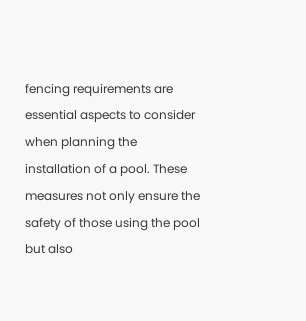fencing requirements are essential aspects to consider when planning the installation of a pool. These measures not only ensure the safety of those using the pool but also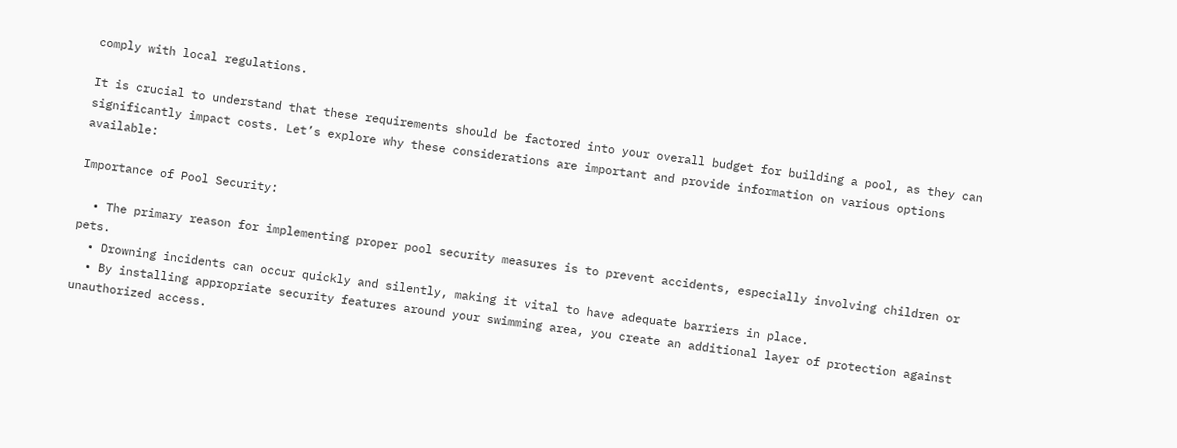comply with local regulations.

It is crucial to understand that these requirements should be factored into your overall budget for building a pool, as they can significantly impact costs. Let’s explore why these considerations are important and provide information on various options available:

Importance of Pool Security:

  • The primary reason for implementing proper pool security measures is to prevent accidents, especially involving children or pets.
  • Drowning incidents can occur quickly and silently, making it vital to have adequate barriers in place.
  • By installing appropriate security features around your swimming area, you create an additional layer of protection against unauthorized access.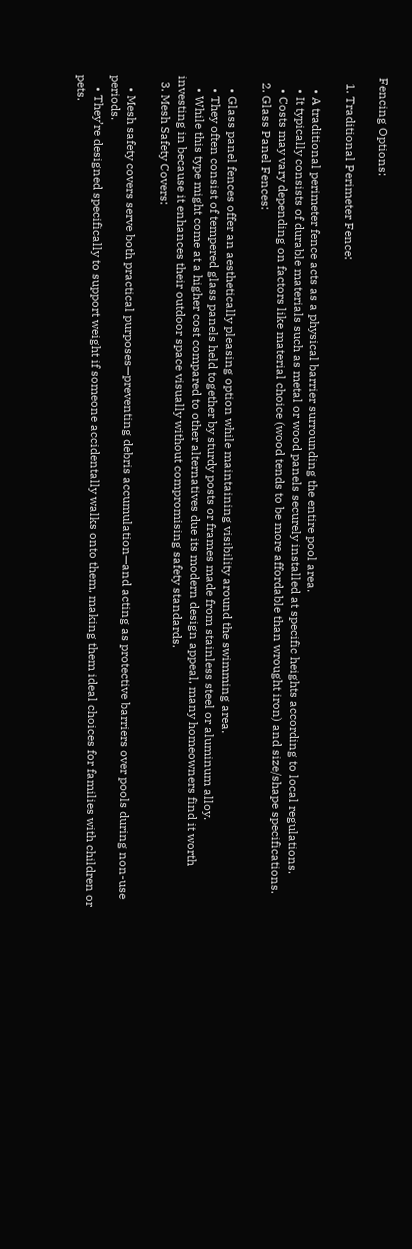Fencing Options:

  1. Traditional Perimeter Fence:

    • A traditional perimeter fence acts as a physical barrier surrounding the entire pool area.
    • It typically consists of durable materials such as metal or wood panels securely installed at specific heights according to local regulations.
    • Costs may vary depending on factors like material choice (wood tends to be more affordable than wrought iron) and size/shape specifications.
  2. Glass Panel Fences:

    • Glass panel fences offer an aesthetically pleasing option while maintaining visibility around the swimming area.
    • They often consist of tempered glass panels held together by sturdy posts or frames made from stainless steel or aluminum alloy.
    • While this type might come at a higher cost compared to other alternatives due its modern design appeal, many homeowners find it worth investing in because it enhances their outdoor space visually without compromising safety standards.
  3. Mesh Safety Covers:

    • Mesh safety covers serve both practical purposes—preventing debris accumulation—and acting as protective barriers over pools during non-use periods.
    • They’re designed specifically to support weight if someone accidentally walks onto them, making them ideal choices for families with children or pets.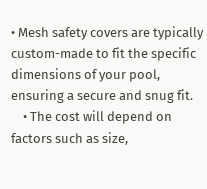• Mesh safety covers are typically custom-made to fit the specific dimensions of your pool, ensuring a secure and snug fit.
    • The cost will depend on factors such as size,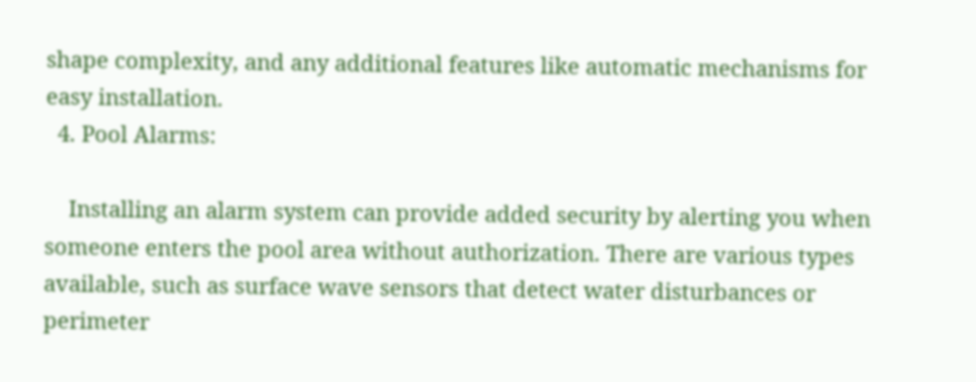shape complexity, and any additional features like automatic mechanisms for easy installation.
  4. Pool Alarms:

    Installing an alarm system can provide added security by alerting you when someone enters the pool area without authorization. There are various types available, such as surface wave sensors that detect water disturbances or perimeter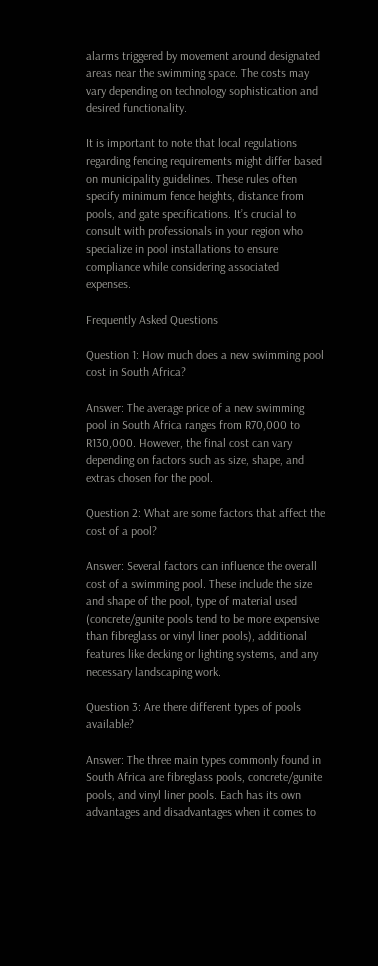alarms triggered by movement around designated areas near the swimming space. The costs may vary depending on technology sophistication and desired functionality.

It is important to note that local regulations regarding fencing requirements might differ based on municipality guidelines. These rules often specify minimum fence heights, distance from pools, and gate specifications. It’s crucial to consult with professionals in your region who specialize in pool installations to ensure compliance while considering associated expenses.

Frequently Asked Questions

Question 1: How much does a new swimming pool cost in South Africa?

Answer: The average price of a new swimming pool in South Africa ranges from R70,000 to R130,000. However, the final cost can vary depending on factors such as size, shape, and extras chosen for the pool.

Question 2: What are some factors that affect the cost of a pool?

Answer: Several factors can influence the overall cost of a swimming pool. These include the size and shape of the pool, type of material used (concrete/gunite pools tend to be more expensive than fibreglass or vinyl liner pools), additional features like decking or lighting systems, and any necessary landscaping work.

Question 3: Are there different types of pools available?

Answer: The three main types commonly found in South Africa are fibreglass pools, concrete/gunite pools, and vinyl liner pools. Each has its own advantages and disadvantages when it comes to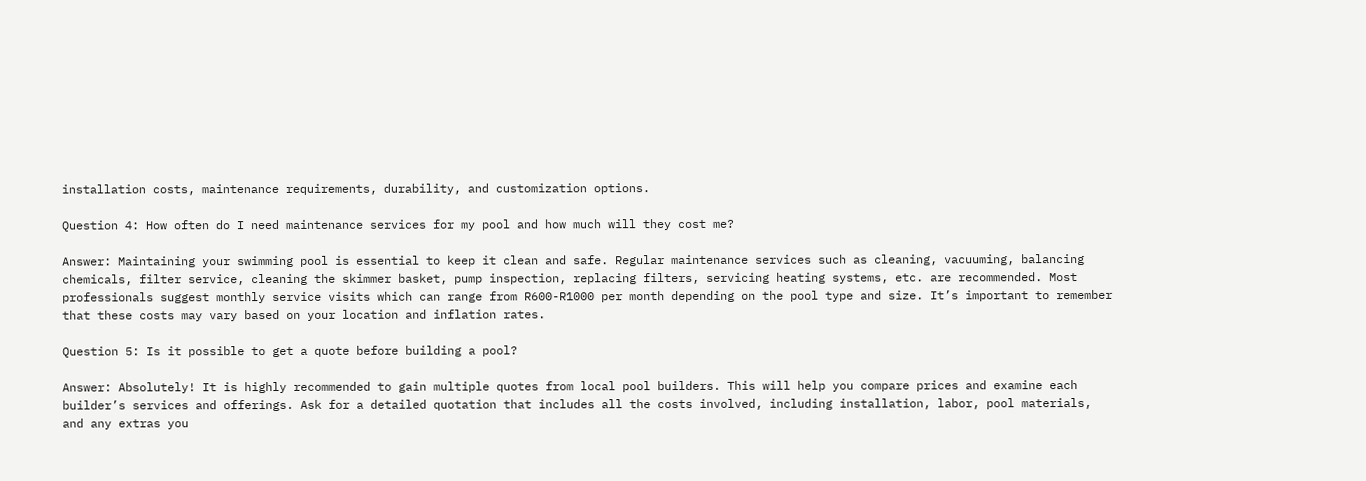installation costs, maintenance requirements, durability, and customization options.

Question 4: How often do I need maintenance services for my pool and how much will they cost me?

Answer: Maintaining your swimming pool is essential to keep it clean and safe. Regular maintenance services such as cleaning, vacuuming, balancing chemicals, filter service, cleaning the skimmer basket, pump inspection, replacing filters, servicing heating systems, etc. are recommended. Most professionals suggest monthly service visits which can range from R600-R1000 per month depending on the pool type and size. It’s important to remember that these costs may vary based on your location and inflation rates.

Question 5: Is it possible to get a quote before building a pool?

Answer: Absolutely! It is highly recommended to gain multiple quotes from local pool builders. This will help you compare prices and examine each builder’s services and offerings. Ask for a detailed quotation that includes all the costs involved, including installation, labor, pool materials, and any extras you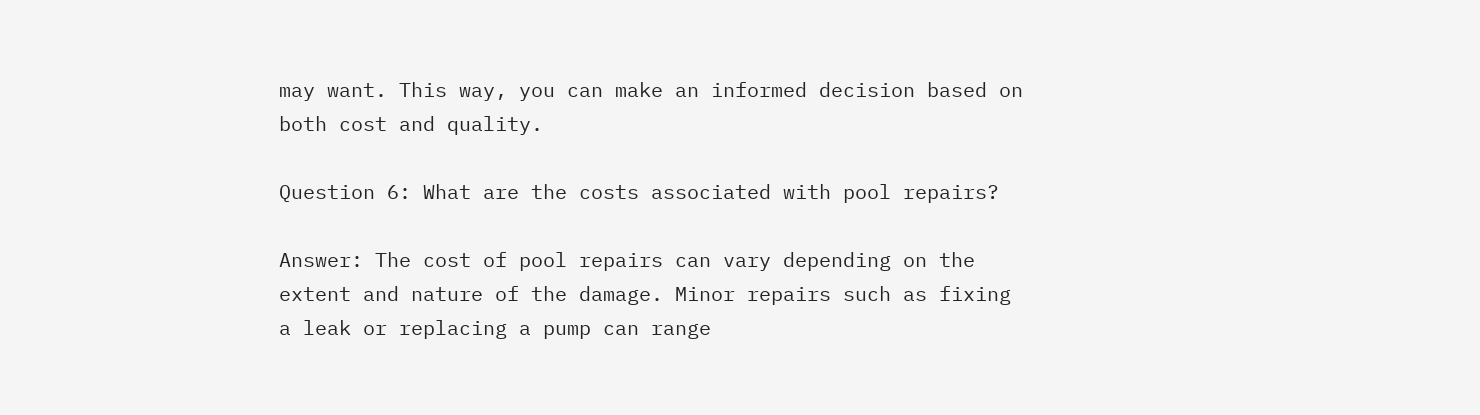may want. This way, you can make an informed decision based on both cost and quality.

Question 6: What are the costs associated with pool repairs?

Answer: The cost of pool repairs can vary depending on the extent and nature of the damage. Minor repairs such as fixing a leak or replacing a pump can range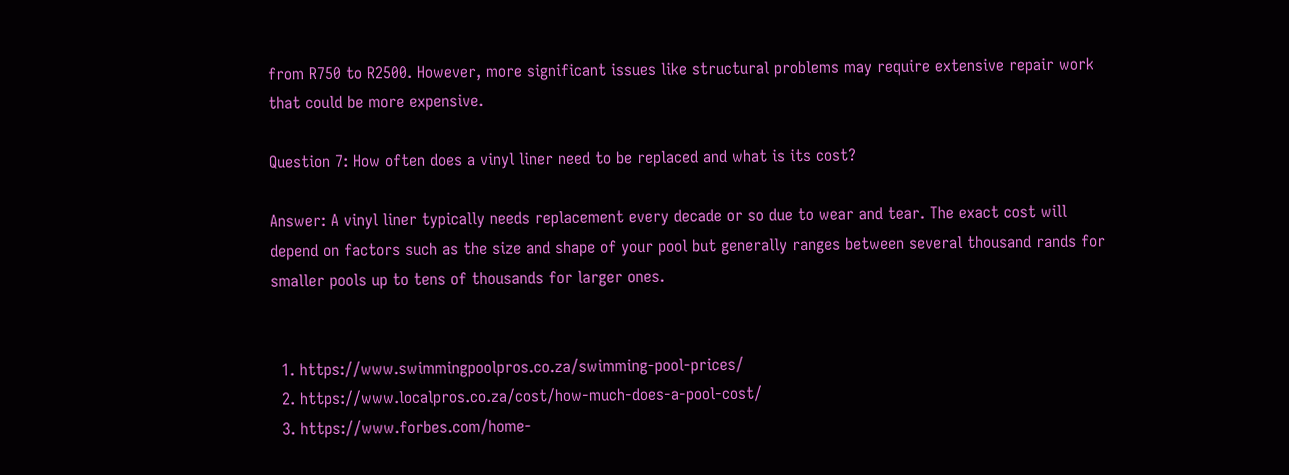from R750 to R2500. However, more significant issues like structural problems may require extensive repair work that could be more expensive.

Question 7: How often does a vinyl liner need to be replaced and what is its cost?

Answer: A vinyl liner typically needs replacement every decade or so due to wear and tear. The exact cost will depend on factors such as the size and shape of your pool but generally ranges between several thousand rands for smaller pools up to tens of thousands for larger ones.


  1. https://www.swimmingpoolpros.co.za/swimming-pool-prices/
  2. https://www.localpros.co.za/cost/how-much-does-a-pool-cost/
  3. https://www.forbes.com/home-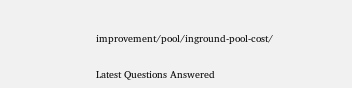improvement/pool/inground-pool-cost/

Latest Questions Answered